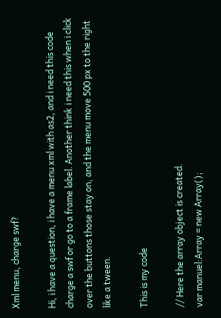Xml menu, charge swf?

Hi, i have a question, i have a menu xml with as2, and i need this code charge a swf or go to a frame label. Another think i need this when i click over the buttons those stay on, and the menu move 500 px to the right like a tween.

This is my code

// Here the array object is created.
var manuel:Array = new Array();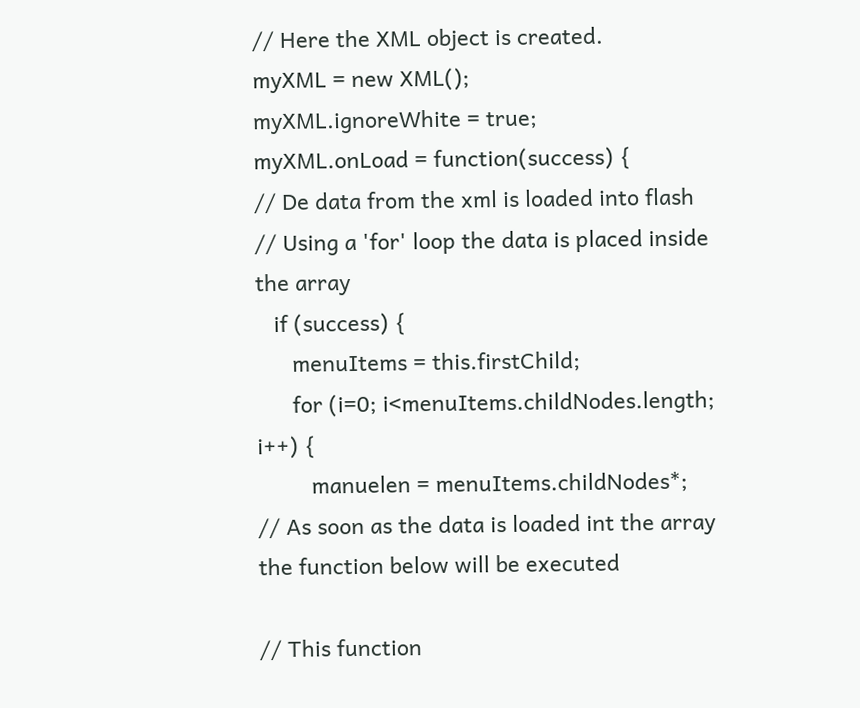// Here the XML object is created.
myXML = new XML();
myXML.ignoreWhite = true;
myXML.onLoad = function(success) {
// De data from the xml is loaded into flash
// Using a 'for' loop the data is placed inside the array
   if (success) {
      menuItems = this.firstChild;
      for (i=0; i<menuItems.childNodes.length; i++) {
         manuelen = menuItems.childNodes*;
// As soon as the data is loaded int the array the function below will be executed

// This function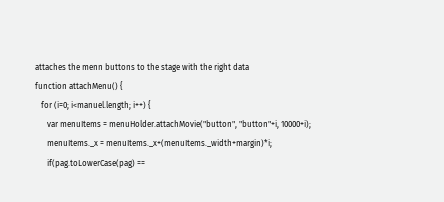attaches the menn buttons to the stage with the right data
function attachMenu() {
   for (i=0; i<manuel.length; i++) {
      var menuItems = menuHolder.attachMovie("button", "button"+i, 10000+i);
      menuItems._x = menuItems._x+(menuItems._width+margin)*i;
      if(pag.toLowerCase(pag) ==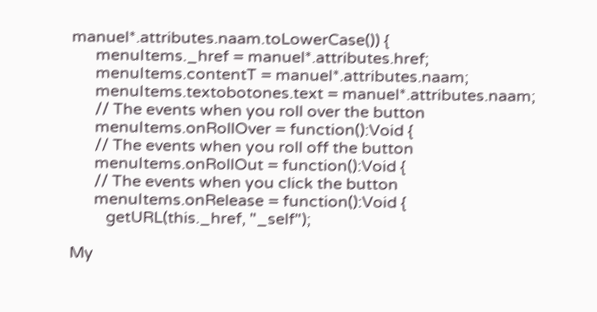manuel*.attributes.naam.toLowerCase()) {
      menuItems._href = manuel*.attributes.href;
      menuItems.contentT = manuel*.attributes.naam;
      menuItems.textobotones.text = manuel*.attributes.naam;
      // The events when you roll over the button
      menuItems.onRollOver = function():Void {
      // The events when you roll off the button
      menuItems.onRollOut = function():Void {
      // The events when you click the button
      menuItems.onRelease = function():Void {
         getURL(this._href, "_self");

My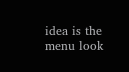idea is the menu look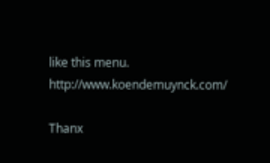like this menu. http://www.koendemuynck.com/

Thanx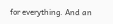for everything. And an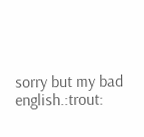sorry but my bad english.:trout: